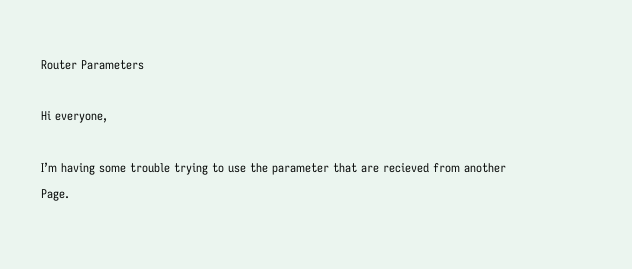Router Parameters

Hi everyone,

I’m having some trouble trying to use the parameter that are recieved from another Page.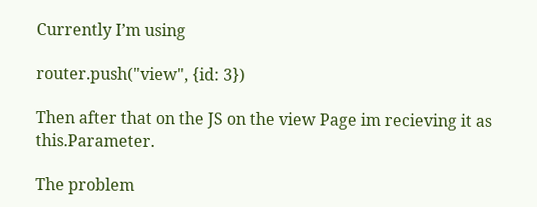Currently I’m using

router.push("view", {id: 3})

Then after that on the JS on the view Page im recieving it as this.Parameter.

The problem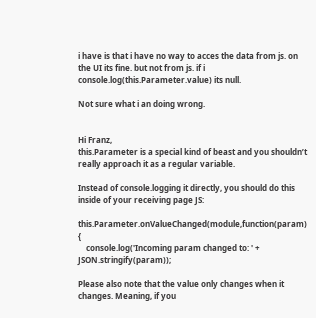i have is that i have no way to acces the data from js. on the UI its fine. but not from js. if i console.log(this.Parameter.value) its null.

Not sure what i an doing wrong.


Hi Franz,
this.Parameter is a special kind of beast and you shouldn’t really approach it as a regular variable.

Instead of console.logging it directly, you should do this inside of your receiving page JS:

this.Parameter.onValueChanged(module,function(param) {
    console.log('Incoming param changed to: ' + JSON.stringify(param));

Please also note that the value only changes when it changes. Meaning, if you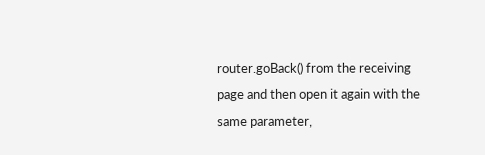router.goBack() from the receiving page and then open it again with the same parameter,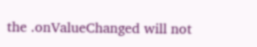the .onValueChanged will not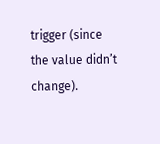trigger (since the value didn’t change).